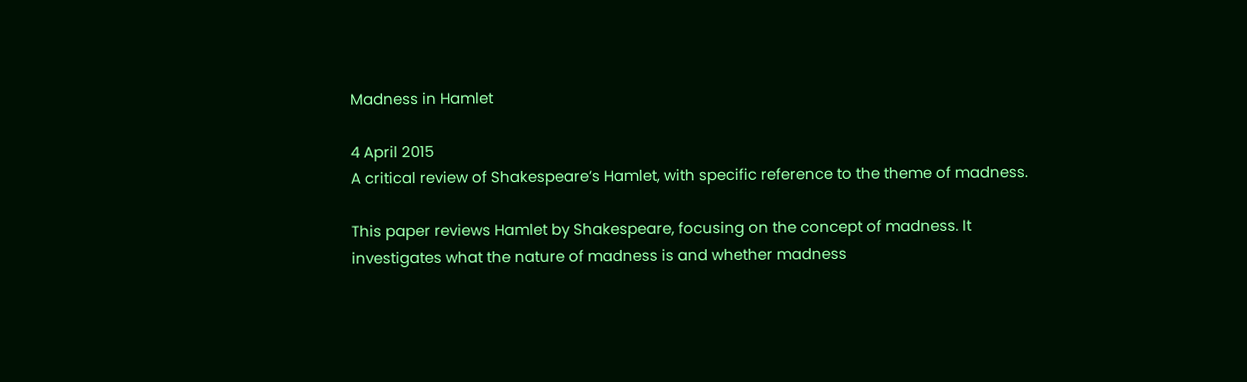Madness in Hamlet

4 April 2015
A critical review of Shakespeare’s Hamlet, with specific reference to the theme of madness.

This paper reviews Hamlet by Shakespeare, focusing on the concept of madness. It investigates what the nature of madness is and whether madness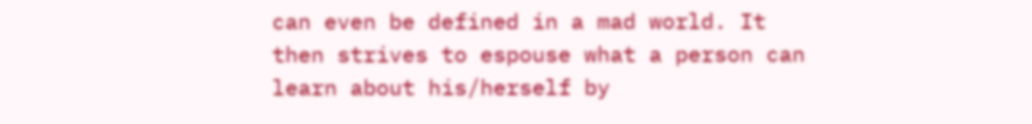can even be defined in a mad world. It then strives to espouse what a person can learn about his/herself by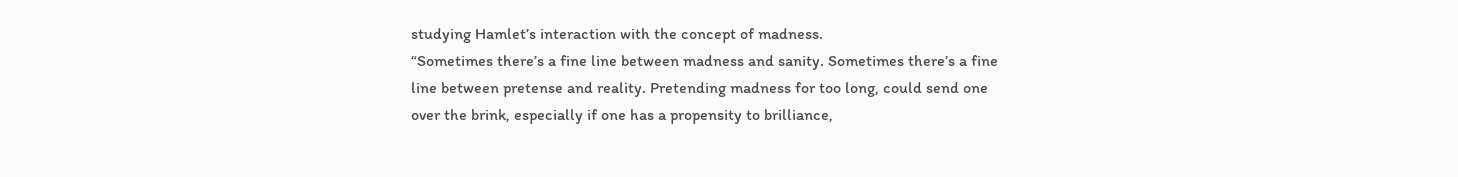studying Hamlet’s interaction with the concept of madness.
“Sometimes there’s a fine line between madness and sanity. Sometimes there’s a fine line between pretense and reality. Pretending madness for too long, could send one over the brink, especially if one has a propensity to brilliance,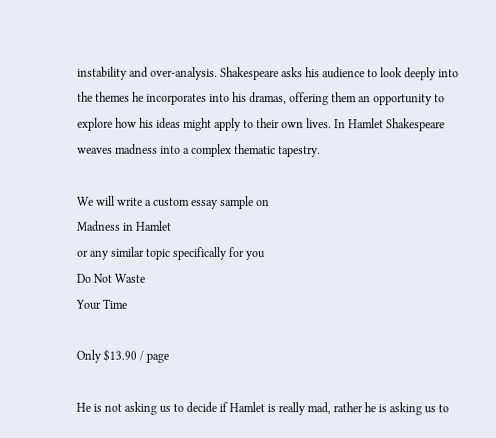instability and over-analysis. Shakespeare asks his audience to look deeply into the themes he incorporates into his dramas, offering them an opportunity to explore how his ideas might apply to their own lives. In Hamlet Shakespeare weaves madness into a complex thematic tapestry.

We will write a custom essay sample on
Madness in Hamlet
or any similar topic specifically for you
Do Not Waste
Your Time

Only $13.90 / page

He is not asking us to decide if Hamlet is really mad, rather he is asking us to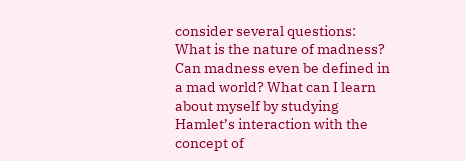consider several questions: What is the nature of madness? Can madness even be defined in a mad world? What can I learn about myself by studying Hamlet’s interaction with the concept of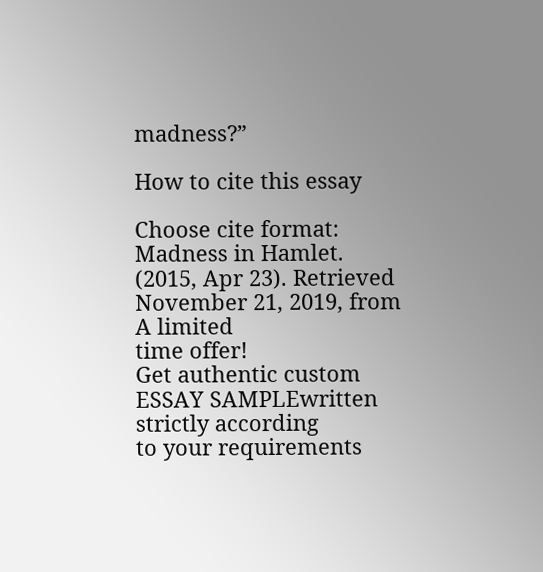madness?”

How to cite this essay

Choose cite format:
Madness in Hamlet. (2015, Apr 23). Retrieved November 21, 2019, from
A limited
time offer!
Get authentic custom
ESSAY SAMPLEwritten strictly according
to your requirements